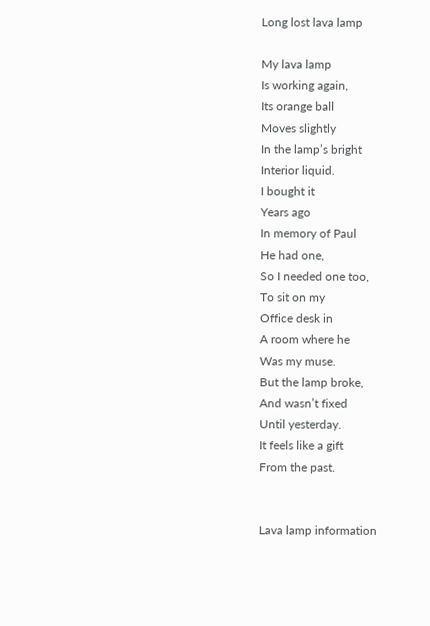Long lost lava lamp

My lava lamp
Is working again,
Its orange ball
Moves slightly
In the lamp’s bright
Interior liquid.
I bought it
Years ago
In memory of Paul
He had one,
So I needed one too,
To sit on my
Office desk in
A room where he
Was my muse.
But the lamp broke,
And wasn’t fixed
Until yesterday.
It feels like a gift
From the past.


Lava lamp information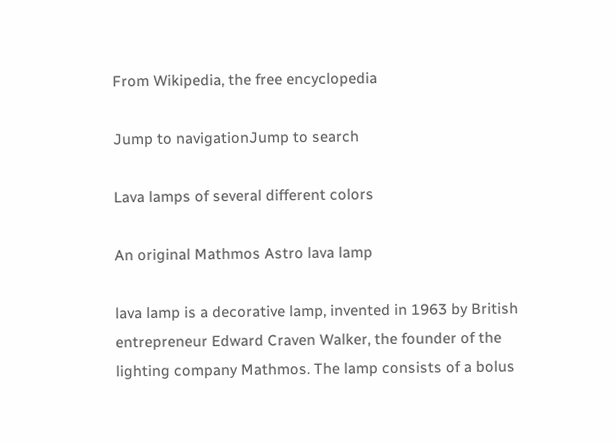From Wikipedia, the free encyclopedia

Jump to navigationJump to search

Lava lamps of several different colors

An original Mathmos Astro lava lamp

lava lamp is a decorative lamp, invented in 1963 by British entrepreneur Edward Craven Walker, the founder of the lighting company Mathmos. The lamp consists of a bolus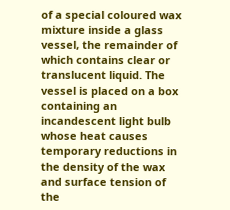of a special coloured wax mixture inside a glass vessel, the remainder of which contains clear or translucent liquid. The vessel is placed on a box containing an incandescent light bulb whose heat causes temporary reductions in the density of the wax and surface tension of the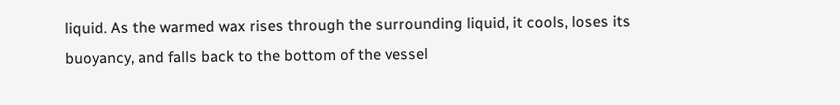liquid. As the warmed wax rises through the surrounding liquid, it cools, loses its buoyancy, and falls back to the bottom of the vessel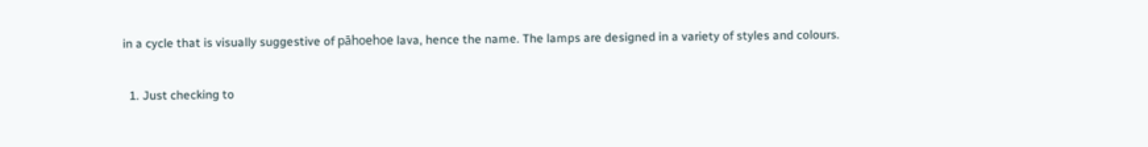in a cycle that is visually suggestive of pāhoehoe lava, hence the name. The lamps are designed in a variety of styles and colours.


  1. Just checking to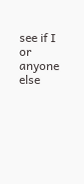see if I or anyone else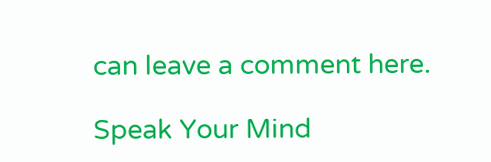can leave a comment here.

Speak Your Mind